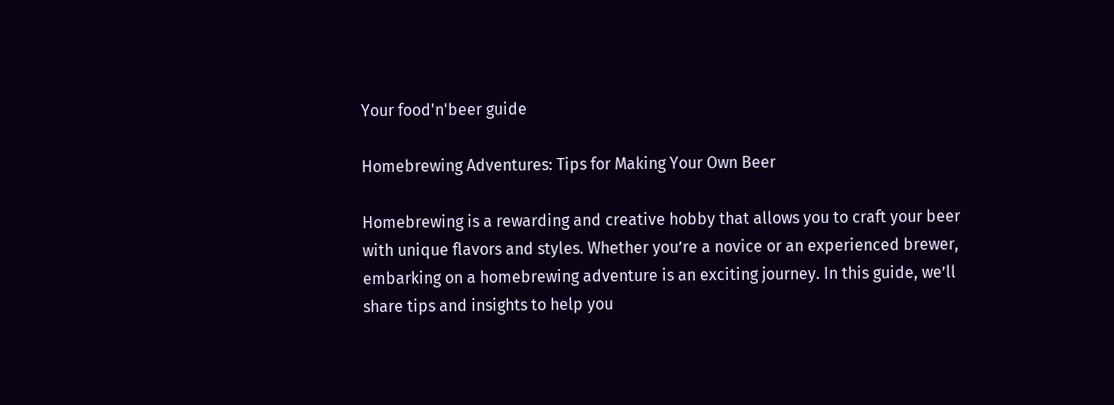Your food'n'beer guide

Homebrewing Adventures: Tips for Making Your Own Beer

Homebrewing is a rewarding and creative hobby that allows you to craft your beer with unique flavors and styles. Whether you’re a novice or an experienced brewer, embarking on a homebrewing adventure is an exciting journey. In this guide, we’ll share tips and insights to help you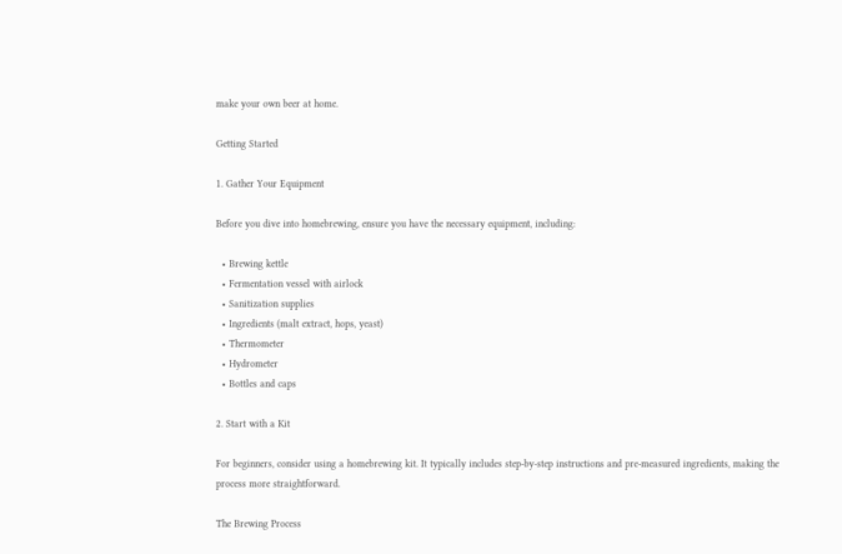make your own beer at home.

Getting Started

1. Gather Your Equipment

Before you dive into homebrewing, ensure you have the necessary equipment, including:

  • Brewing kettle
  • Fermentation vessel with airlock
  • Sanitization supplies
  • Ingredients (malt extract, hops, yeast)
  • Thermometer
  • Hydrometer
  • Bottles and caps

2. Start with a Kit

For beginners, consider using a homebrewing kit. It typically includes step-by-step instructions and pre-measured ingredients, making the process more straightforward.

The Brewing Process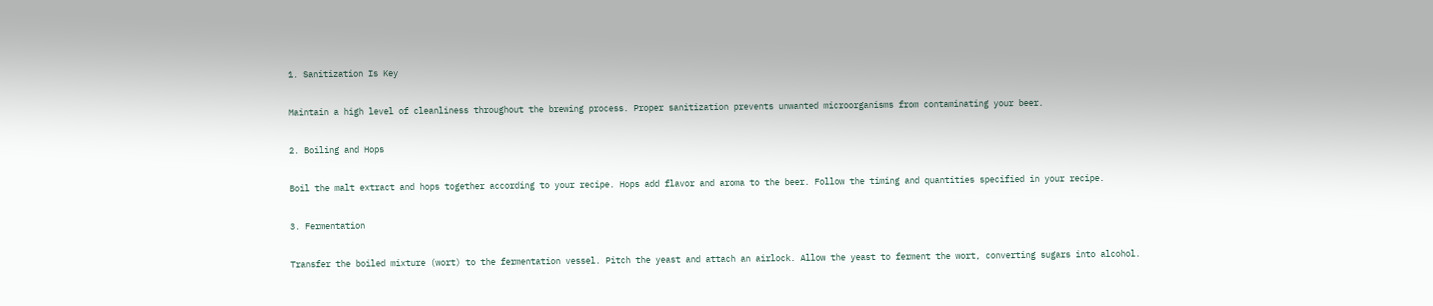1. Sanitization Is Key

Maintain a high level of cleanliness throughout the brewing process. Proper sanitization prevents unwanted microorganisms from contaminating your beer.

2. Boiling and Hops

Boil the malt extract and hops together according to your recipe. Hops add flavor and aroma to the beer. Follow the timing and quantities specified in your recipe.

3. Fermentation

Transfer the boiled mixture (wort) to the fermentation vessel. Pitch the yeast and attach an airlock. Allow the yeast to ferment the wort, converting sugars into alcohol.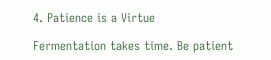4. Patience is a Virtue

Fermentation takes time. Be patient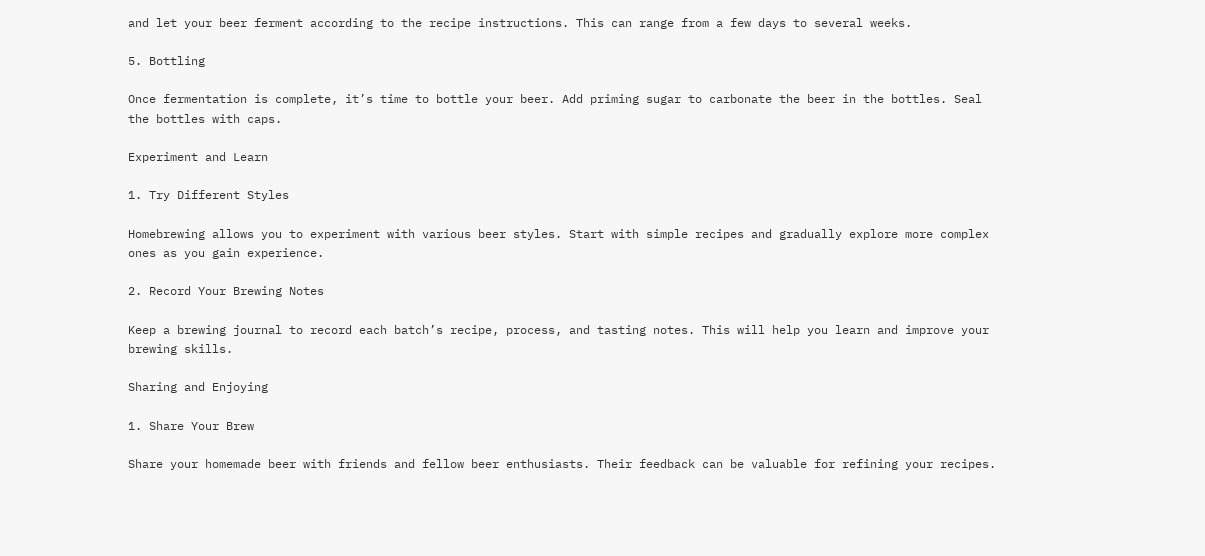and let your beer ferment according to the recipe instructions. This can range from a few days to several weeks.

5. Bottling

Once fermentation is complete, it’s time to bottle your beer. Add priming sugar to carbonate the beer in the bottles. Seal the bottles with caps.

Experiment and Learn

1. Try Different Styles

Homebrewing allows you to experiment with various beer styles. Start with simple recipes and gradually explore more complex ones as you gain experience.

2. Record Your Brewing Notes

Keep a brewing journal to record each batch’s recipe, process, and tasting notes. This will help you learn and improve your brewing skills.

Sharing and Enjoying

1. Share Your Brew

Share your homemade beer with friends and fellow beer enthusiasts. Their feedback can be valuable for refining your recipes.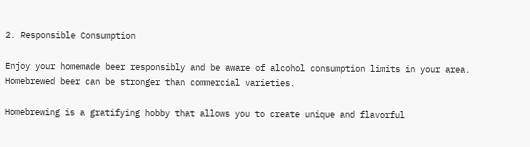2. Responsible Consumption

Enjoy your homemade beer responsibly and be aware of alcohol consumption limits in your area. Homebrewed beer can be stronger than commercial varieties.

Homebrewing is a gratifying hobby that allows you to create unique and flavorful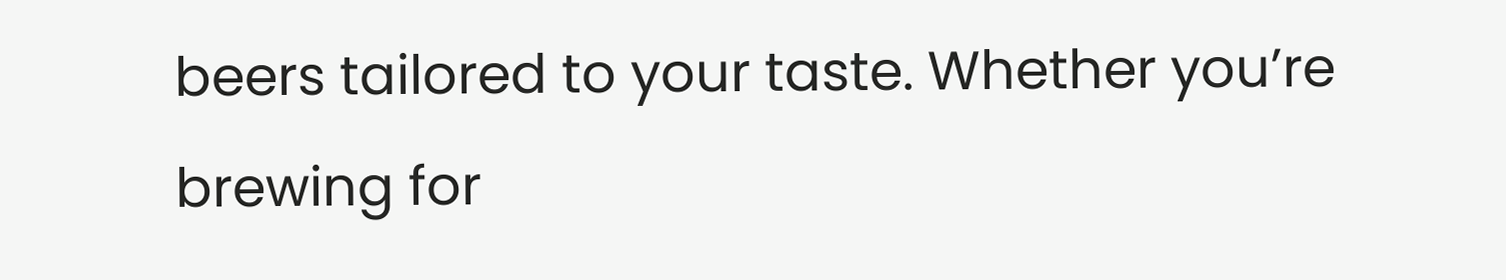beers tailored to your taste. Whether you’re brewing for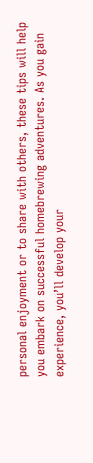personal enjoyment or to share with others, these tips will help you embark on successful homebrewing adventures. As you gain experience, you’ll develop your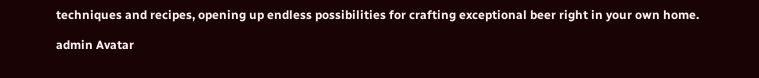techniques and recipes, opening up endless possibilities for crafting exceptional beer right in your own home.

admin Avatar